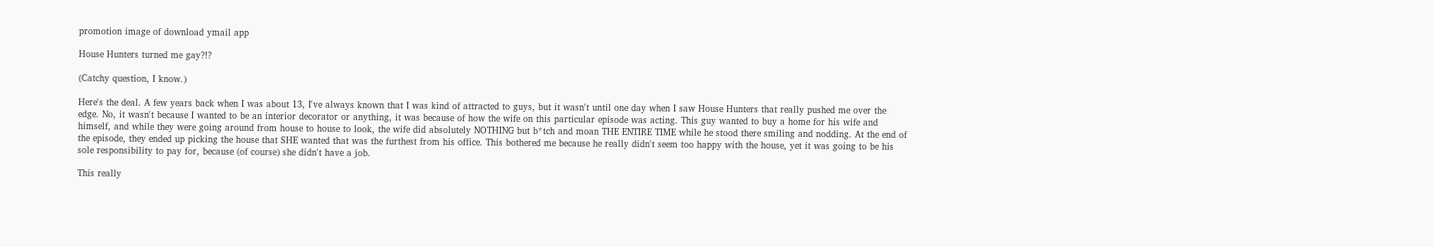promotion image of download ymail app

House Hunters turned me gay?!?

(Catchy question, I know.)

Here's the deal. A few years back when I was about 13, I've always known that I was kind of attracted to guys, but it wasn't until one day when I saw House Hunters that really pushed me over the edge. No, it wasn't because I wanted to be an interior decorator or anything, it was because of how the wife on this particular episode was acting. This guy wanted to buy a home for his wife and himself, and while they were going around from house to house to look, the wife did absolutely NOTHING but b*tch and moan THE ENTIRE TIME while he stood there smiling and nodding. At the end of the episode, they ended up picking the house that SHE wanted that was the furthest from his office. This bothered me because he really didn't seem too happy with the house, yet it was going to be his sole responsibility to pay for, because (of course) she didn't have a job.

This really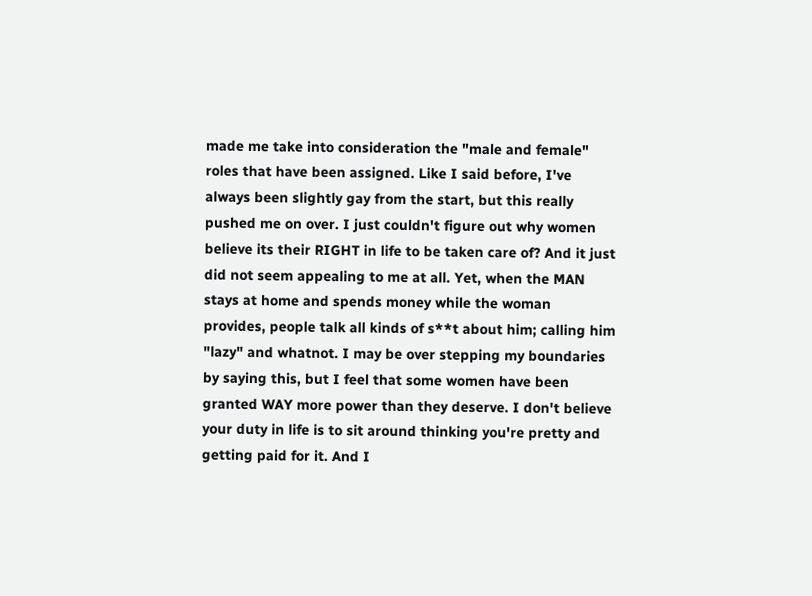made me take into consideration the "male and female" roles that have been assigned. Like I said before, I've always been slightly gay from the start, but this really pushed me on over. I just couldn't figure out why women believe its their RIGHT in life to be taken care of? And it just did not seem appealing to me at all. Yet, when the MAN stays at home and spends money while the woman provides, people talk all kinds of s**t about him; calling him "lazy" and whatnot. I may be over stepping my boundaries by saying this, but I feel that some women have been granted WAY more power than they deserve. I don't believe your duty in life is to sit around thinking you're pretty and getting paid for it. And I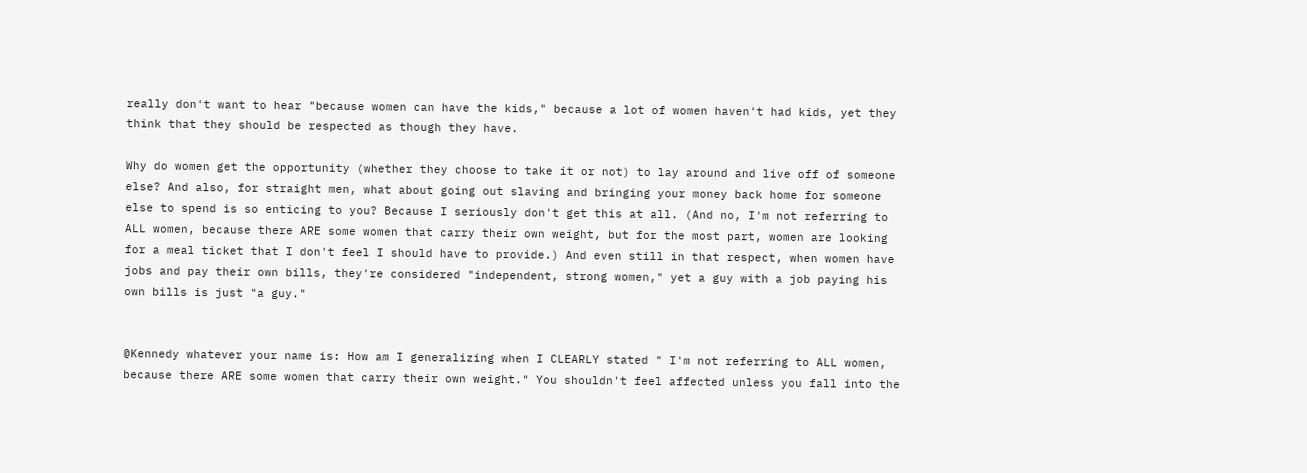really don't want to hear "because women can have the kids," because a lot of women haven't had kids, yet they think that they should be respected as though they have.

Why do women get the opportunity (whether they choose to take it or not) to lay around and live off of someone else? And also, for straight men, what about going out slaving and bringing your money back home for someone else to spend is so enticing to you? Because I seriously don't get this at all. (And no, I'm not referring to ALL women, because there ARE some women that carry their own weight, but for the most part, women are looking for a meal ticket that I don't feel I should have to provide.) And even still in that respect, when women have jobs and pay their own bills, they're considered "independent, strong women," yet a guy with a job paying his own bills is just "a guy."


@Kennedy whatever your name is: How am I generalizing when I CLEARLY stated " I'm not referring to ALL women, because there ARE some women that carry their own weight." You shouldn't feel affected unless you fall into the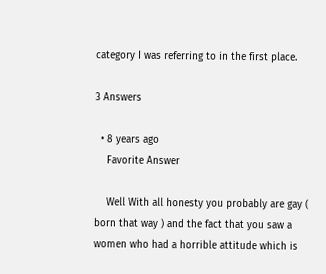category I was referring to in the first place.

3 Answers

  • 8 years ago
    Favorite Answer

    Well With all honesty you probably are gay ( born that way ) and the fact that you saw a women who had a horrible attitude which is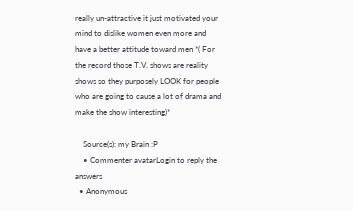really un-attractive it just motivated your mind to dislike women even more and have a better attitude toward men *( For the record those T.V. shows are reality shows so they purposely LOOK for people who are going to cause a lot of drama and make the show interesting)*

    Source(s): my Brain :P
    • Commenter avatarLogin to reply the answers
  • Anonymous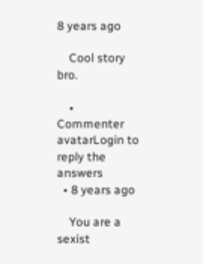8 years ago

    Cool story bro.

    • Commenter avatarLogin to reply the answers
  • 8 years ago

    You are a sexist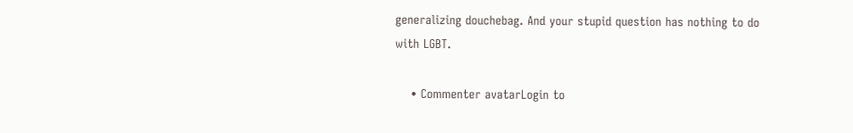generalizing douchebag. And your stupid question has nothing to do with LGBT.

    • Commenter avatarLogin to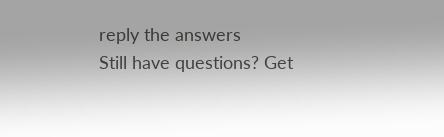reply the answers
Still have questions? Get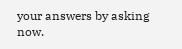your answers by asking now.